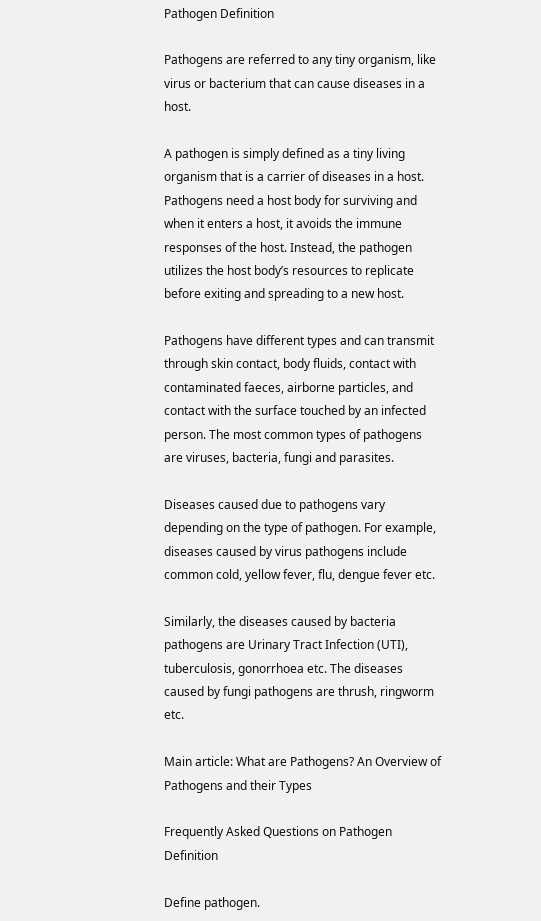Pathogen Definition

Pathogens are referred to any tiny organism, like virus or bacterium that can cause diseases in a host.

A pathogen is simply defined as a tiny living organism that is a carrier of diseases in a host. Pathogens need a host body for surviving and when it enters a host, it avoids the immune responses of the host. Instead, the pathogen utilizes the host body’s resources to replicate before exiting and spreading to a new host.

Pathogens have different types and can transmit through skin contact, body fluids, contact with contaminated faeces, airborne particles, and contact with the surface touched by an infected person. The most common types of pathogens are viruses, bacteria, fungi and parasites.

Diseases caused due to pathogens vary depending on the type of pathogen. For example, diseases caused by virus pathogens include common cold, yellow fever, flu, dengue fever etc.

Similarly, the diseases caused by bacteria pathogens are Urinary Tract Infection (UTI), tuberculosis, gonorrhoea etc. The diseases caused by fungi pathogens are thrush, ringworm etc.

Main article: What are Pathogens? An Overview of Pathogens and their Types

Frequently Asked Questions on Pathogen Definition

Define pathogen.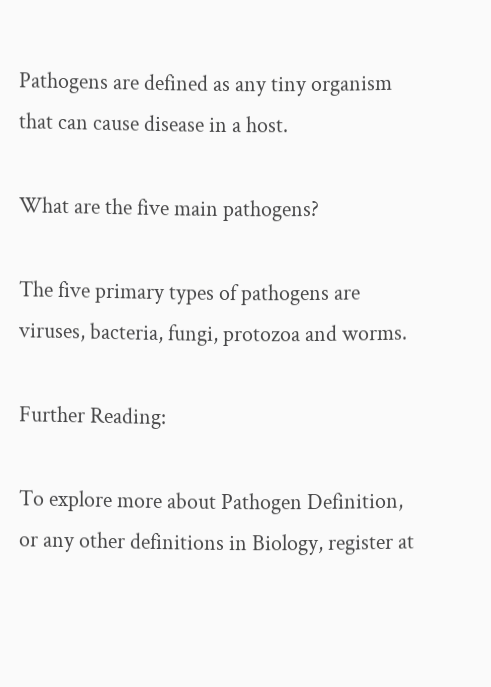Pathogens are defined as any tiny organism that can cause disease in a host.

What are the five main pathogens?

The five primary types of pathogens are viruses, bacteria, fungi, protozoa and worms.

Further Reading:

To explore more about Pathogen Definition, or any other definitions in Biology, register at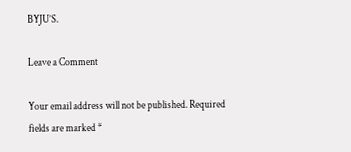BYJU’S.

Leave a Comment

Your email address will not be published. Required fields are marked *